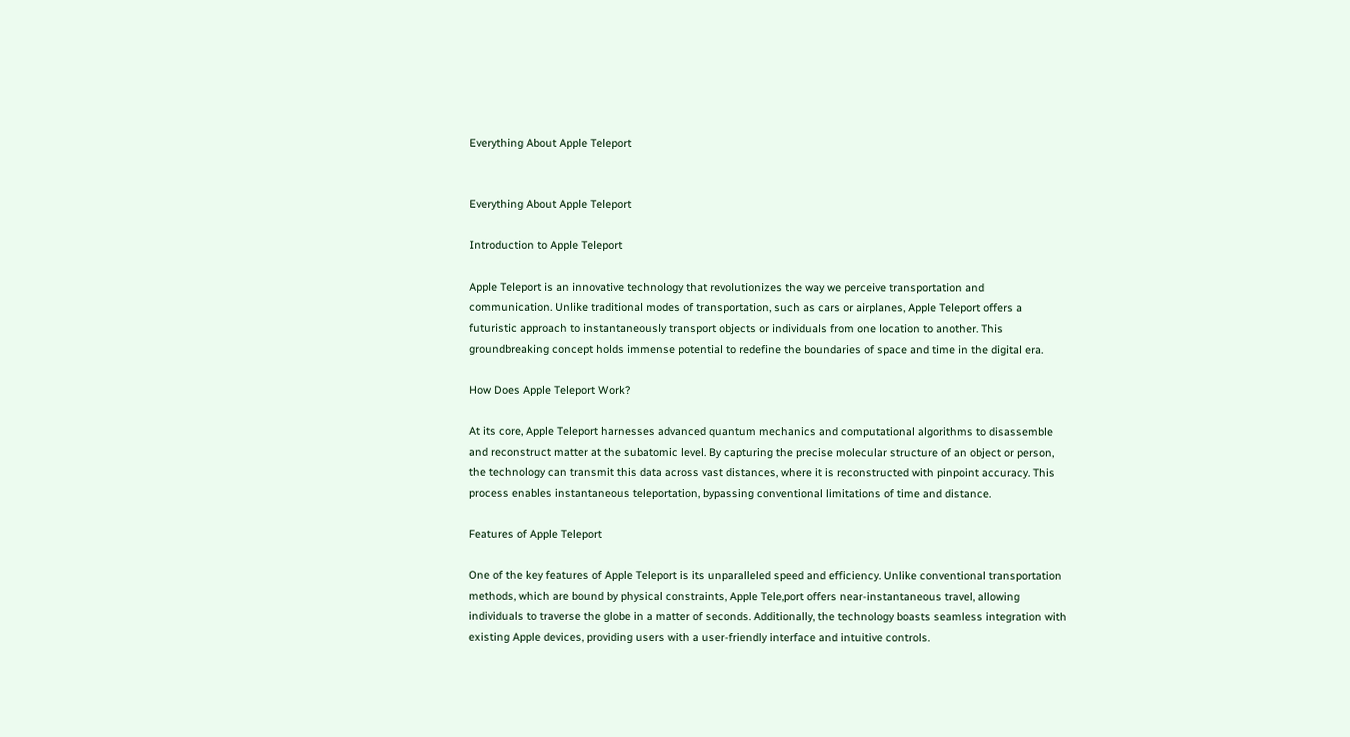Everything About Apple Teleport


Everything About Apple Teleport

Introduction to Apple Teleport

Apple Teleport is an innovative technology that revolutionizes the way we perceive transportation and communication. Unlike traditional modes of transportation, such as cars or airplanes, Apple Teleport offers a futuristic approach to instantaneously transport objects or individuals from one location to another. This groundbreaking concept holds immense potential to redefine the boundaries of space and time in the digital era.

How Does Apple Teleport Work?

At its core, Apple Teleport harnesses advanced quantum mechanics and computational algorithms to disassemble and reconstruct matter at the subatomic level. By capturing the precise molecular structure of an object or person, the technology can transmit this data across vast distances, where it is reconstructed with pinpoint accuracy. This process enables instantaneous teleportation, bypassing conventional limitations of time and distance.

Features of Apple Teleport

One of the key features of Apple Teleport is its unparalleled speed and efficiency. Unlike conventional transportation methods, which are bound by physical constraints, Apple Tele,port offers near-instantaneous travel, allowing individuals to traverse the globe in a matter of seconds. Additionally, the technology boasts seamless integration with existing Apple devices, providing users with a user-friendly interface and intuitive controls.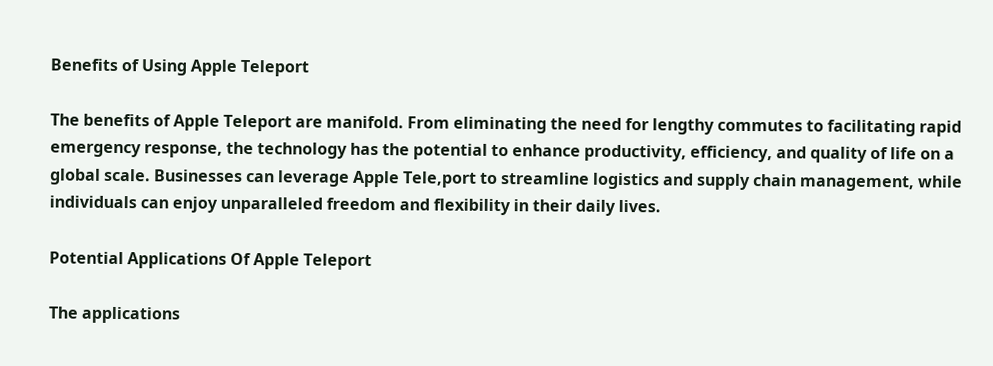Benefits of Using Apple Teleport

The benefits of Apple Teleport are manifold. From eliminating the need for lengthy commutes to facilitating rapid emergency response, the technology has the potential to enhance productivity, efficiency, and quality of life on a global scale. Businesses can leverage Apple Tele,port to streamline logistics and supply chain management, while individuals can enjoy unparalleled freedom and flexibility in their daily lives.

Potential Applications Of Apple Teleport

The applications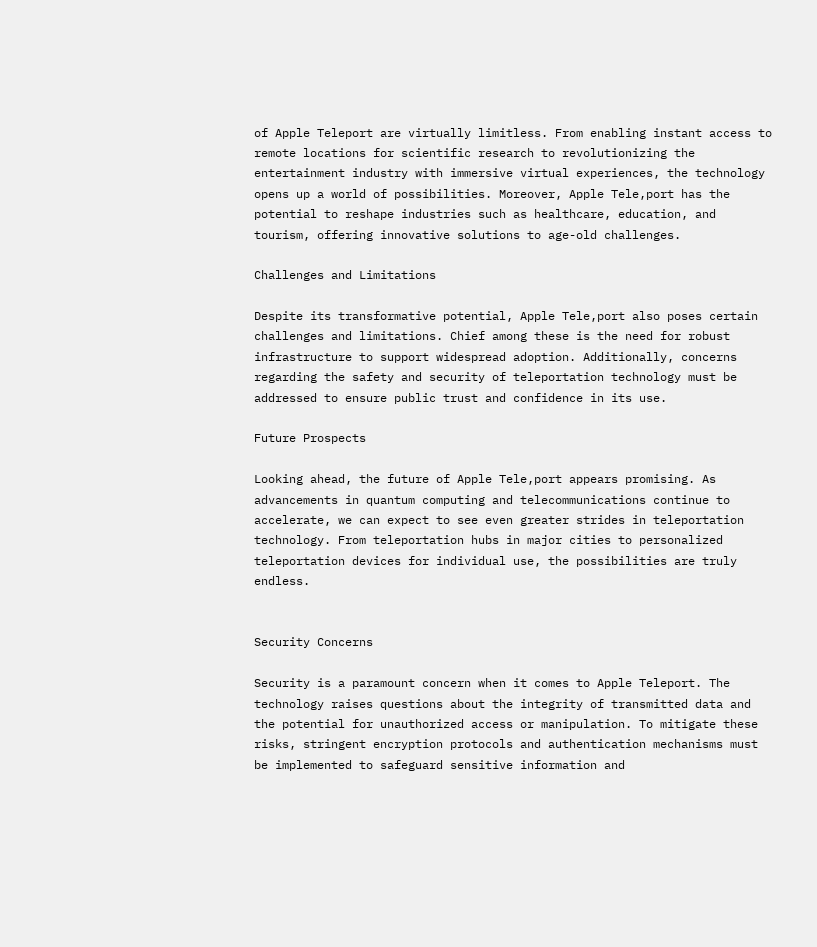of Apple Teleport are virtually limitless. From enabling instant access to remote locations for scientific research to revolutionizing the entertainment industry with immersive virtual experiences, the technology opens up a world of possibilities. Moreover, Apple Tele,port has the potential to reshape industries such as healthcare, education, and tourism, offering innovative solutions to age-old challenges.

Challenges and Limitations

Despite its transformative potential, Apple Tele,port also poses certain challenges and limitations. Chief among these is the need for robust infrastructure to support widespread adoption. Additionally, concerns regarding the safety and security of teleportation technology must be addressed to ensure public trust and confidence in its use.

Future Prospects

Looking ahead, the future of Apple Tele,port appears promising. As advancements in quantum computing and telecommunications continue to accelerate, we can expect to see even greater strides in teleportation technology. From teleportation hubs in major cities to personalized teleportation devices for individual use, the possibilities are truly endless.


Security Concerns

Security is a paramount concern when it comes to Apple Teleport. The technology raises questions about the integrity of transmitted data and the potential for unauthorized access or manipulation. To mitigate these risks, stringent encryption protocols and authentication mechanisms must be implemented to safeguard sensitive information and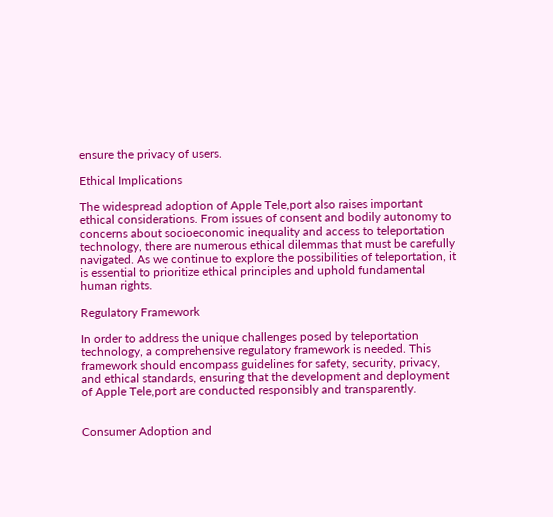ensure the privacy of users.

Ethical Implications

The widespread adoption of Apple Tele,port also raises important ethical considerations. From issues of consent and bodily autonomy to concerns about socioeconomic inequality and access to teleportation technology, there are numerous ethical dilemmas that must be carefully navigated. As we continue to explore the possibilities of teleportation, it is essential to prioritize ethical principles and uphold fundamental human rights.

Regulatory Framework

In order to address the unique challenges posed by teleportation technology, a comprehensive regulatory framework is needed. This framework should encompass guidelines for safety, security, privacy, and ethical standards, ensuring that the development and deployment of Apple Tele,port are conducted responsibly and transparently.


Consumer Adoption and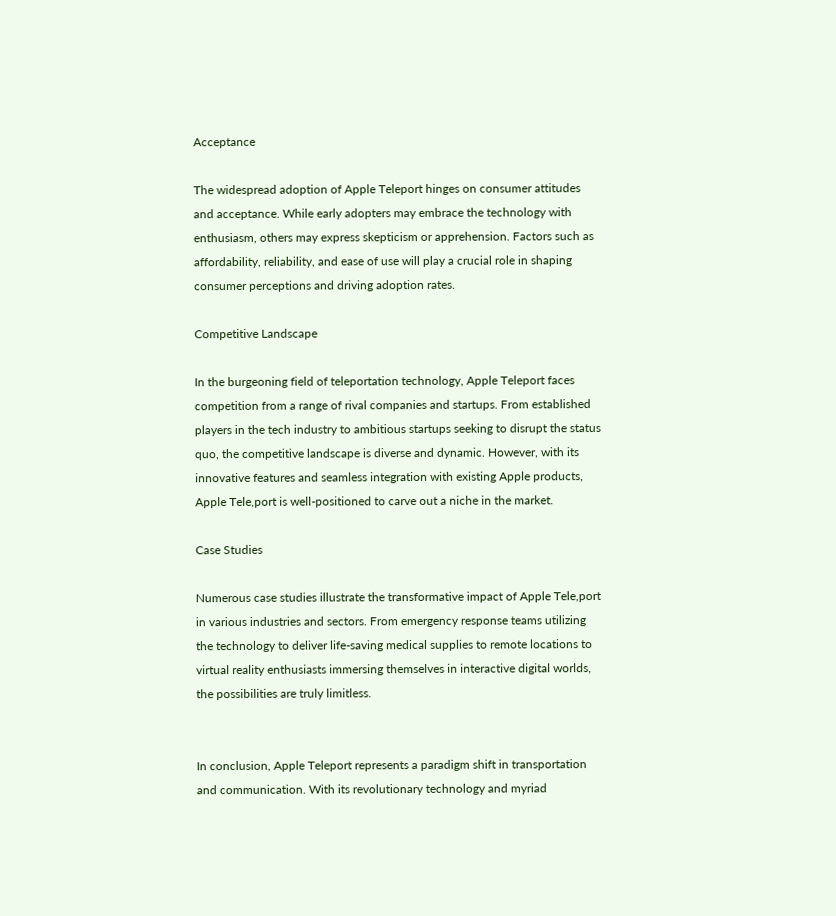Acceptance

The widespread adoption of Apple Teleport hinges on consumer attitudes and acceptance. While early adopters may embrace the technology with enthusiasm, others may express skepticism or apprehension. Factors such as affordability, reliability, and ease of use will play a crucial role in shaping consumer perceptions and driving adoption rates.

Competitive Landscape

In the burgeoning field of teleportation technology, Apple Teleport faces competition from a range of rival companies and startups. From established players in the tech industry to ambitious startups seeking to disrupt the status quo, the competitive landscape is diverse and dynamic. However, with its innovative features and seamless integration with existing Apple products, Apple Tele,port is well-positioned to carve out a niche in the market.

Case Studies

Numerous case studies illustrate the transformative impact of Apple Tele,port in various industries and sectors. From emergency response teams utilizing the technology to deliver life-saving medical supplies to remote locations to virtual reality enthusiasts immersing themselves in interactive digital worlds, the possibilities are truly limitless.


In conclusion, Apple Teleport represents a paradigm shift in transportation and communication. With its revolutionary technology and myriad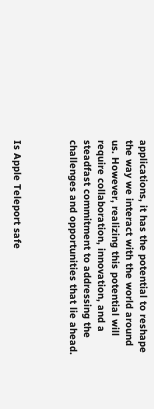applications, it has the potential to reshape the way we interact with the world around us. However, realizing this potential will require collaboration, innovation, and a steadfast commitment to addressing the challenges and opportunities that lie ahead.



Is Apple Teleport safe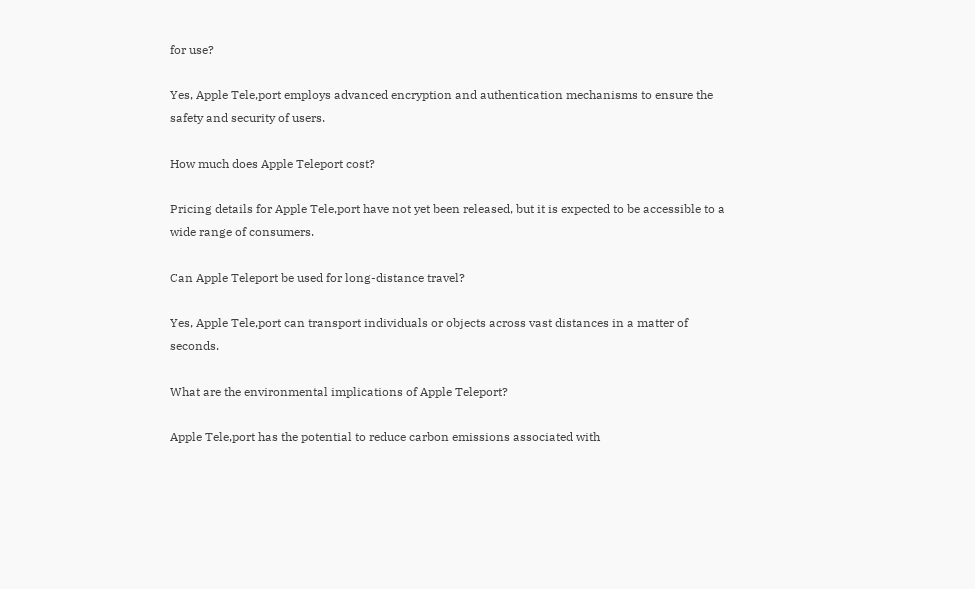for use?

Yes, Apple Tele,port employs advanced encryption and authentication mechanisms to ensure the safety and security of users.

How much does Apple Teleport cost?

Pricing details for Apple Tele,port have not yet been released, but it is expected to be accessible to a wide range of consumers.

Can Apple Teleport be used for long-distance travel?

Yes, Apple Tele,port can transport individuals or objects across vast distances in a matter of seconds.

What are the environmental implications of Apple Teleport?

Apple Tele,port has the potential to reduce carbon emissions associated with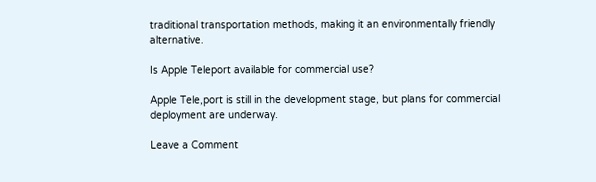traditional transportation methods, making it an environmentally friendly alternative.

Is Apple Teleport available for commercial use?

Apple Tele,port is still in the development stage, but plans for commercial deployment are underway.

Leave a Comment